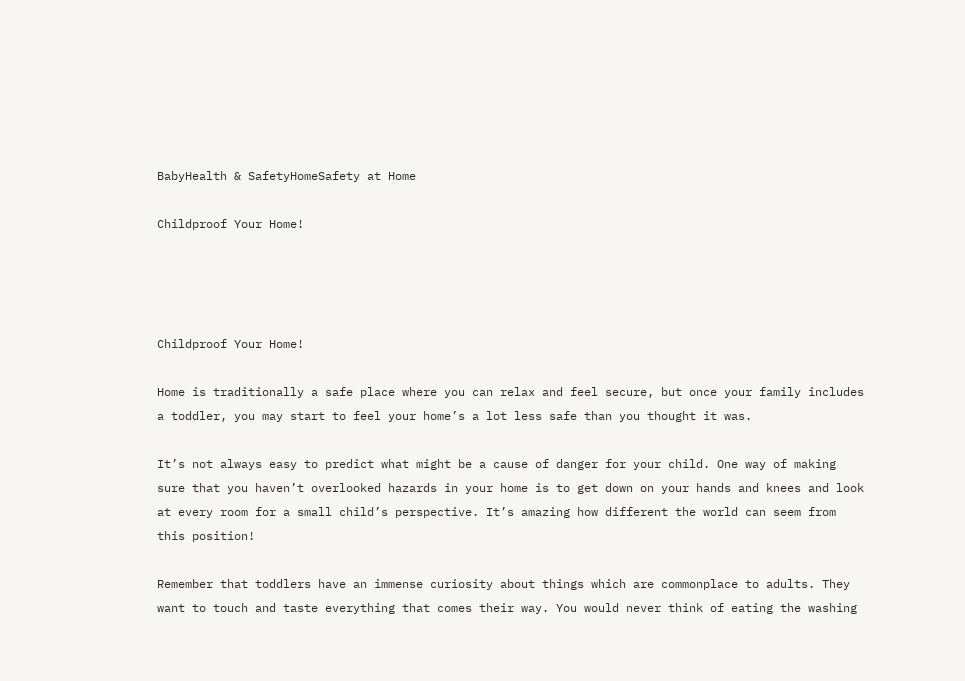BabyHealth & SafetyHomeSafety at Home

Childproof Your Home!




Childproof Your Home!

Home is traditionally a safe place where you can relax and feel secure, but once your family includes a toddler, you may start to feel your home’s a lot less safe than you thought it was.

It’s not always easy to predict what might be a cause of danger for your child. One way of making sure that you haven’t overlooked hazards in your home is to get down on your hands and knees and look at every room for a small child’s perspective. It’s amazing how different the world can seem from this position!

Remember that toddlers have an immense curiosity about things which are commonplace to adults. They want to touch and taste everything that comes their way. You would never think of eating the washing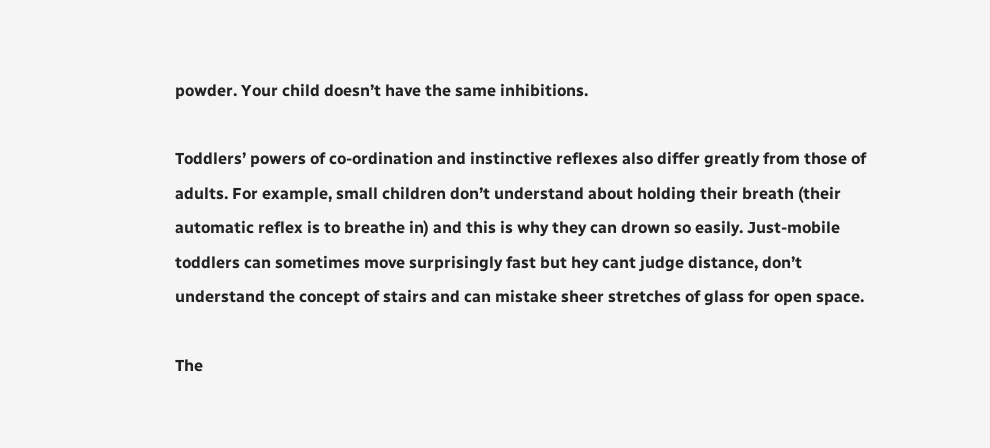powder. Your child doesn’t have the same inhibitions.

Toddlers’ powers of co-ordination and instinctive reflexes also differ greatly from those of adults. For example, small children don’t understand about holding their breath (their automatic reflex is to breathe in) and this is why they can drown so easily. Just-mobile toddlers can sometimes move surprisingly fast but hey cant judge distance, don’t understand the concept of stairs and can mistake sheer stretches of glass for open space.

The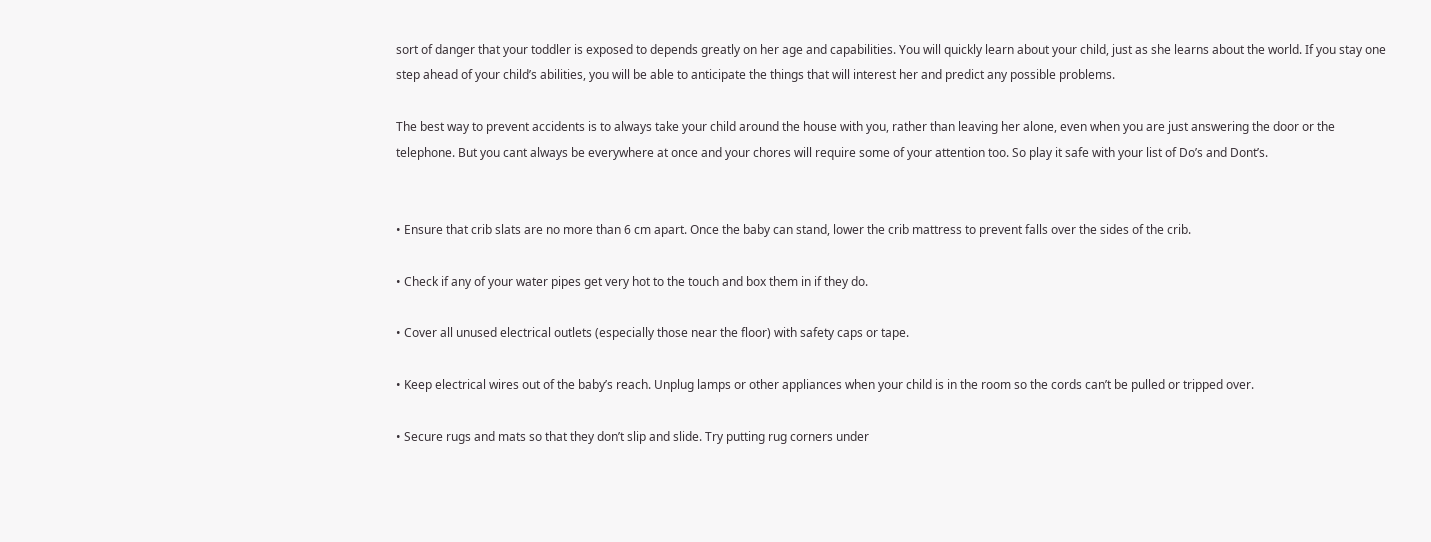sort of danger that your toddler is exposed to depends greatly on her age and capabilities. You will quickly learn about your child, just as she learns about the world. If you stay one step ahead of your child’s abilities, you will be able to anticipate the things that will interest her and predict any possible problems.

The best way to prevent accidents is to always take your child around the house with you, rather than leaving her alone, even when you are just answering the door or the telephone. But you cant always be everywhere at once and your chores will require some of your attention too. So play it safe with your list of Do’s and Dont’s.


• Ensure that crib slats are no more than 6 cm apart. Once the baby can stand, lower the crib mattress to prevent falls over the sides of the crib.

• Check if any of your water pipes get very hot to the touch and box them in if they do.

• Cover all unused electrical outlets (especially those near the floor) with safety caps or tape.

• Keep electrical wires out of the baby’s reach. Unplug lamps or other appliances when your child is in the room so the cords can’t be pulled or tripped over.

• Secure rugs and mats so that they don’t slip and slide. Try putting rug corners under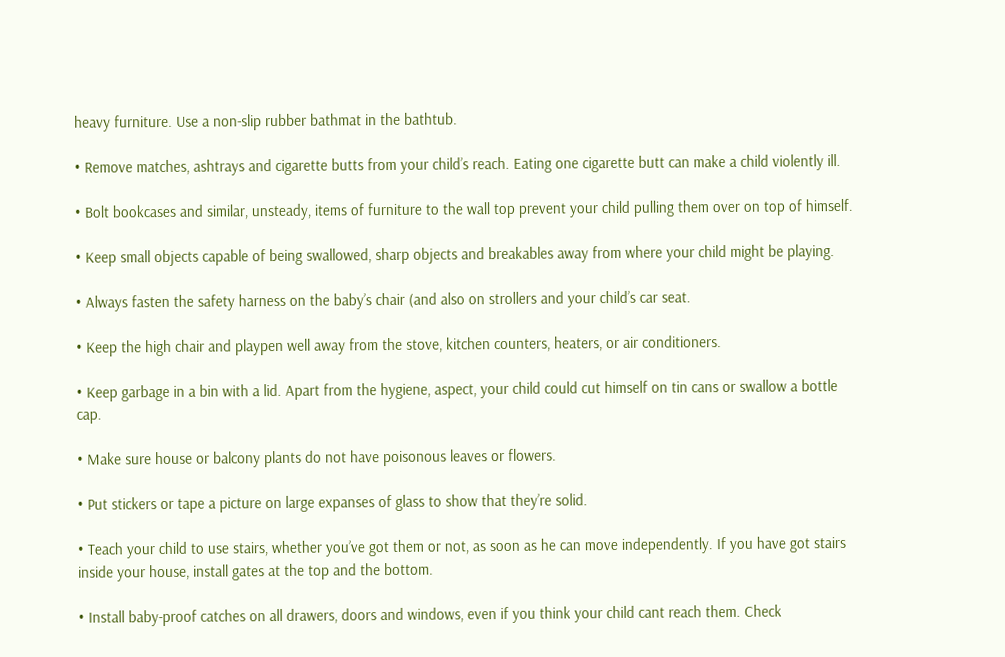heavy furniture. Use a non-slip rubber bathmat in the bathtub.

• Remove matches, ashtrays and cigarette butts from your child’s reach. Eating one cigarette butt can make a child violently ill.

• Bolt bookcases and similar, unsteady, items of furniture to the wall top prevent your child pulling them over on top of himself.

• Keep small objects capable of being swallowed, sharp objects and breakables away from where your child might be playing.

• Always fasten the safety harness on the baby’s chair (and also on strollers and your child’s car seat.

• Keep the high chair and playpen well away from the stove, kitchen counters, heaters, or air conditioners.

• Keep garbage in a bin with a lid. Apart from the hygiene, aspect, your child could cut himself on tin cans or swallow a bottle cap.

• Make sure house or balcony plants do not have poisonous leaves or flowers.

• Put stickers or tape a picture on large expanses of glass to show that they’re solid.

• Teach your child to use stairs, whether you’ve got them or not, as soon as he can move independently. If you have got stairs inside your house, install gates at the top and the bottom.

• Install baby-proof catches on all drawers, doors and windows, even if you think your child cant reach them. Check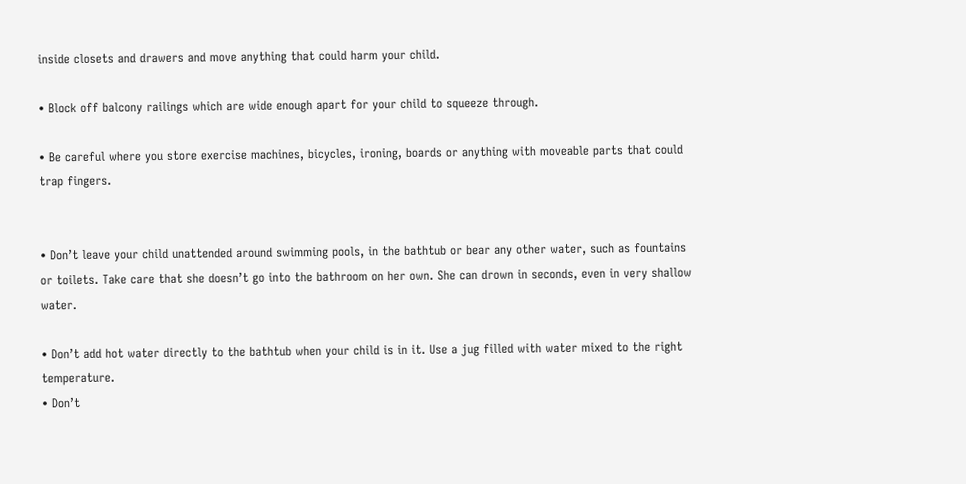inside closets and drawers and move anything that could harm your child.

• Block off balcony railings which are wide enough apart for your child to squeeze through.

• Be careful where you store exercise machines, bicycles, ironing, boards or anything with moveable parts that could trap fingers.


• Don’t leave your child unattended around swimming pools, in the bathtub or bear any other water, such as fountains or toilets. Take care that she doesn’t go into the bathroom on her own. She can drown in seconds, even in very shallow water.

• Don’t add hot water directly to the bathtub when your child is in it. Use a jug filled with water mixed to the right temperature.
• Don’t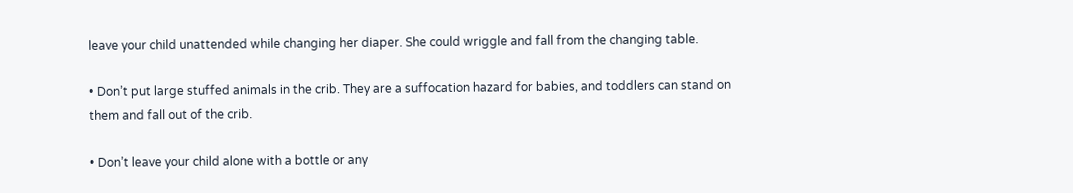leave your child unattended while changing her diaper. She could wriggle and fall from the changing table.

• Don’t put large stuffed animals in the crib. They are a suffocation hazard for babies, and toddlers can stand on them and fall out of the crib.

• Don’t leave your child alone with a bottle or any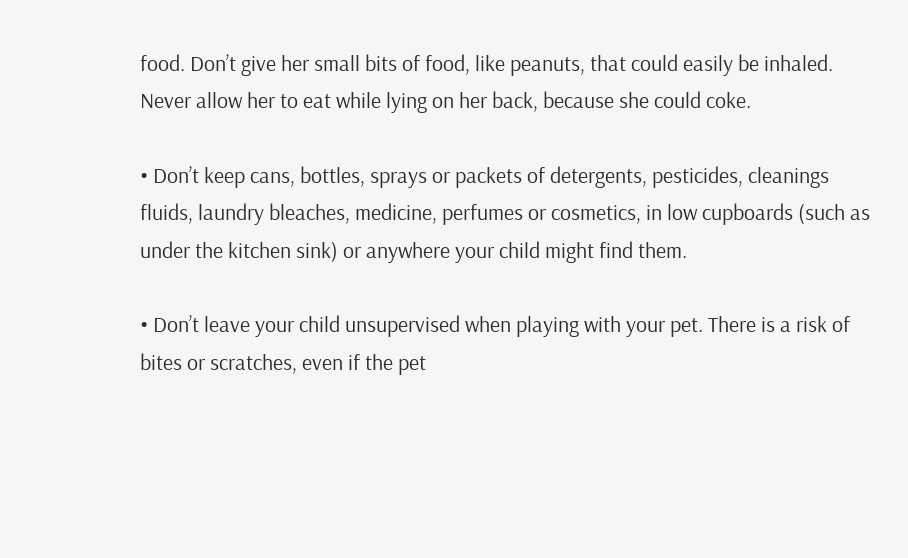food. Don’t give her small bits of food, like peanuts, that could easily be inhaled. Never allow her to eat while lying on her back, because she could coke.

• Don’t keep cans, bottles, sprays or packets of detergents, pesticides, cleanings fluids, laundry bleaches, medicine, perfumes or cosmetics, in low cupboards (such as under the kitchen sink) or anywhere your child might find them.

• Don’t leave your child unsupervised when playing with your pet. There is a risk of bites or scratches, even if the pet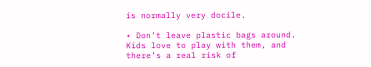is normally very docile.

• Don’t leave plastic bags around. Kids love to play with them, and there’s a real risk of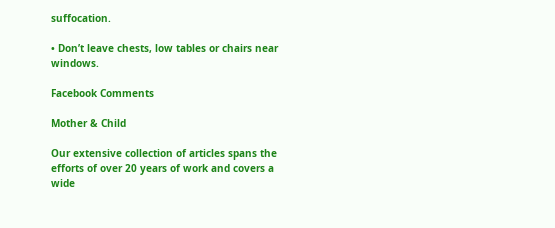suffocation.

• Don’t leave chests, low tables or chairs near windows.

Facebook Comments

Mother & Child

Our extensive collection of articles spans the efforts of over 20 years of work and covers a wide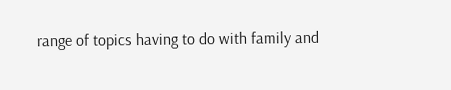range of topics having to do with family and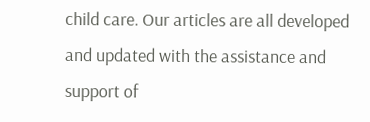child care. Our articles are all developed and updated with the assistance and support of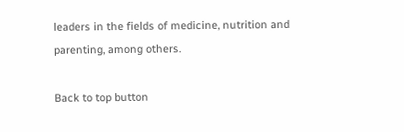leaders in the fields of medicine, nutrition and parenting, among others.

Back to top button